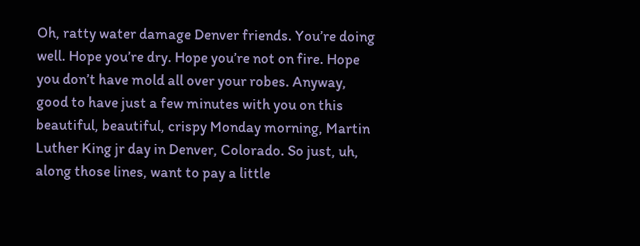Oh, ratty water damage Denver friends. You’re doing well. Hope you’re dry. Hope you’re not on fire. Hope you don’t have mold all over your robes. Anyway, good to have just a few minutes with you on this beautiful, beautiful, crispy Monday morning, Martin Luther King jr day in Denver, Colorado. So just, uh, along those lines, want to pay a little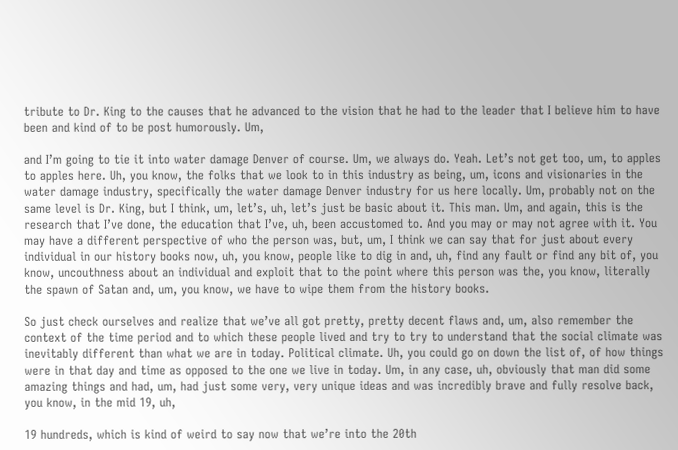tribute to Dr. King to the causes that he advanced to the vision that he had to the leader that I believe him to have been and kind of to be post humorously. Um,

and I’m going to tie it into water damage Denver of course. Um, we always do. Yeah. Let’s not get too, um, to apples to apples here. Uh, you know, the folks that we look to in this industry as being, um, icons and visionaries in the water damage industry, specifically the water damage Denver industry for us here locally. Um, probably not on the same level is Dr. King, but I think, um, let’s, uh, let’s just be basic about it. This man. Um, and again, this is the research that I’ve done, the education that I’ve, uh, been accustomed to. And you may or may not agree with it. You may have a different perspective of who the person was, but, um, I think we can say that for just about every individual in our history books now, uh, you know, people like to dig in and, uh, find any fault or find any bit of, you know, uncouthness about an individual and exploit that to the point where this person was the, you know, literally the spawn of Satan and, um, you know, we have to wipe them from the history books.

So just check ourselves and realize that we’ve all got pretty, pretty decent flaws and, um, also remember the context of the time period and to which these people lived and try to try to understand that the social climate was inevitably different than what we are in today. Political climate. Uh, you could go on down the list of, of how things were in that day and time as opposed to the one we live in today. Um, in any case, uh, obviously that man did some amazing things and had, um, had just some very, very unique ideas and was incredibly brave and fully resolve back, you know, in the mid 19, uh,

19 hundreds, which is kind of weird to say now that we’re into the 20th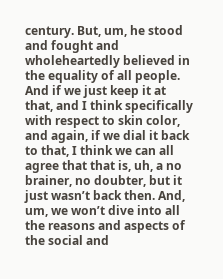century. But, um, he stood and fought and wholeheartedly believed in the equality of all people. And if we just keep it at that, and I think specifically with respect to skin color, and again, if we dial it back to that, I think we can all agree that that is, uh, a no brainer, no doubter, but it just wasn’t back then. And, um, we won’t dive into all the reasons and aspects of the social and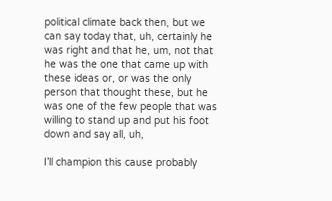political climate back then, but we can say today that, uh, certainly he was right and that he, um, not that he was the one that came up with these ideas or, or was the only person that thought these, but he was one of the few people that was willing to stand up and put his foot down and say all, uh,

I’ll champion this cause probably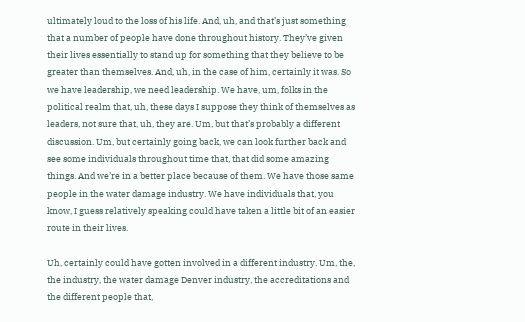ultimately loud to the loss of his life. And, uh, and that’s just something that a number of people have done throughout history. They’ve given their lives essentially to stand up for something that they believe to be greater than themselves. And, uh, in the case of him, certainly it was. So we have leadership, we need leadership. We have, um, folks in the political realm that, uh, these days I suppose they think of themselves as leaders, not sure that, uh, they are. Um, but that’s probably a different discussion. Um, but certainly going back, we can look further back and see some individuals throughout time that, that did some amazing things. And we’re in a better place because of them. We have those same people in the water damage industry. We have individuals that, you know, I guess relatively speaking could have taken a little bit of an easier route in their lives.

Uh, certainly could have gotten involved in a different industry. Um, the, the industry, the water damage Denver industry, the accreditations and the different people that,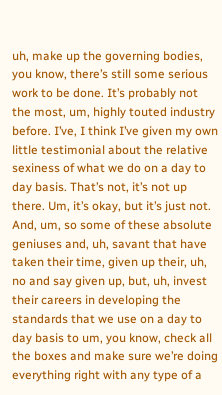uh, make up the governing bodies, you know, there’s still some serious work to be done. It’s probably not the most, um, highly touted industry before. I’ve, I think I’ve given my own little testimonial about the relative sexiness of what we do on a day to day basis. That’s not, it’s not up there. Um, it’s okay, but it’s just not. And, um, so some of these absolute geniuses and, uh, savant that have taken their time, given up their, uh, no and say given up, but, uh, invest their careers in developing the standards that we use on a day to day basis to um, you know, check all the boxes and make sure we’re doing everything right with any type of a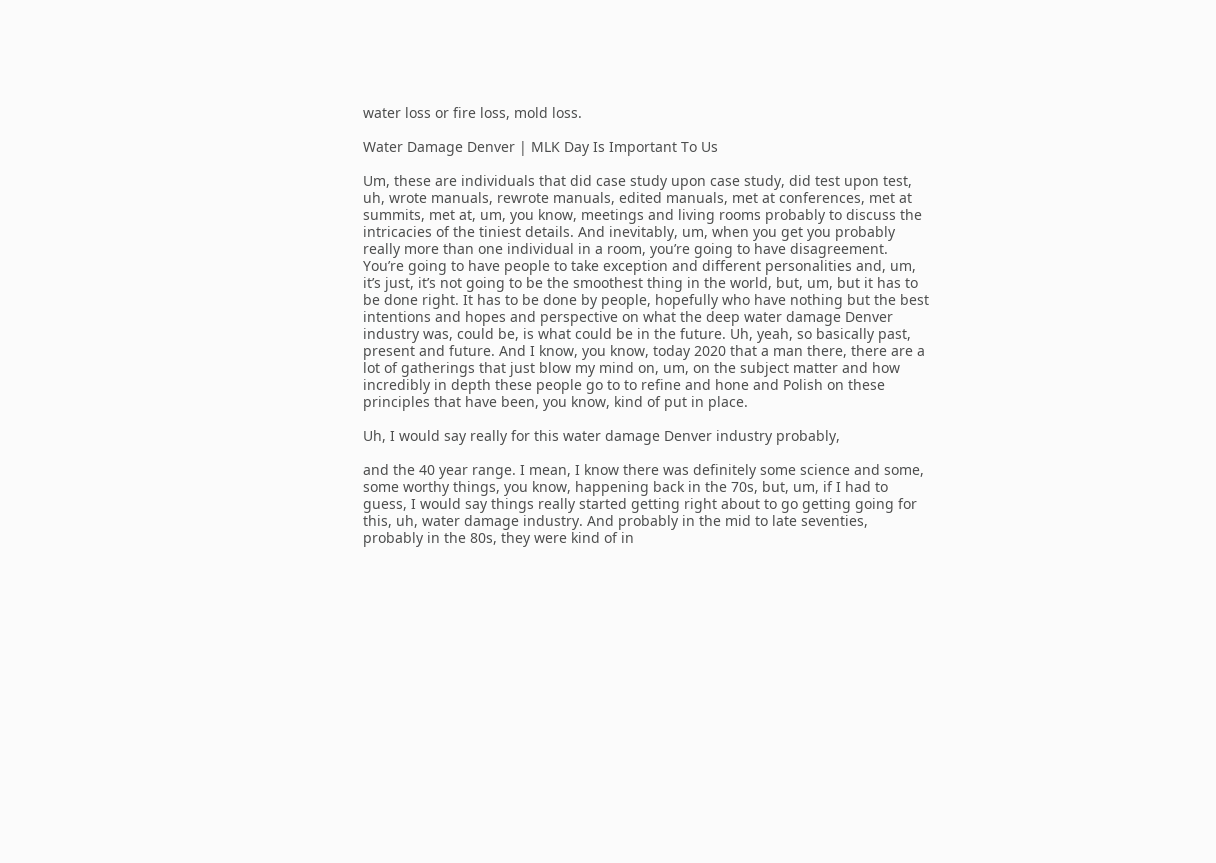water loss or fire loss, mold loss.

Water Damage Denver | MLK Day Is Important To Us

Um, these are individuals that did case study upon case study, did test upon test, uh, wrote manuals, rewrote manuals, edited manuals, met at conferences, met at summits, met at, um, you know, meetings and living rooms probably to discuss the intricacies of the tiniest details. And inevitably, um, when you get you probably really more than one individual in a room, you’re going to have disagreement. You’re going to have people to take exception and different personalities and, um, it’s just, it’s not going to be the smoothest thing in the world, but, um, but it has to be done right. It has to be done by people, hopefully who have nothing but the best intentions and hopes and perspective on what the deep water damage Denver industry was, could be, is what could be in the future. Uh, yeah, so basically past, present and future. And I know, you know, today 2020 that a man there, there are a lot of gatherings that just blow my mind on, um, on the subject matter and how incredibly in depth these people go to to refine and hone and Polish on these principles that have been, you know, kind of put in place.

Uh, I would say really for this water damage Denver industry probably,

and the 40 year range. I mean, I know there was definitely some science and some, some worthy things, you know, happening back in the 70s, but, um, if I had to guess, I would say things really started getting right about to go getting going for this, uh, water damage industry. And probably in the mid to late seventies, probably in the 80s, they were kind of in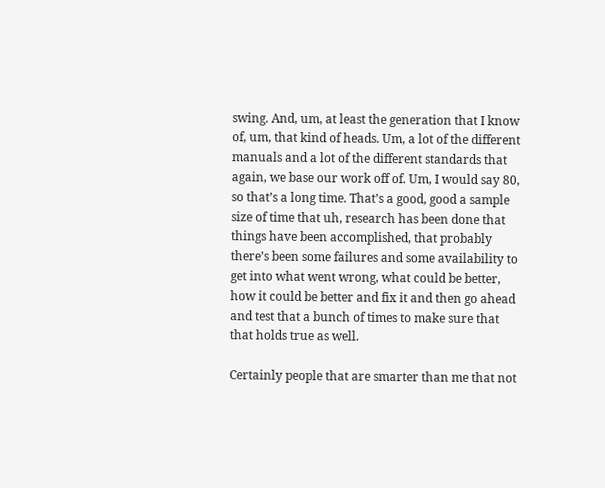swing. And, um, at least the generation that I know of, um, that kind of heads. Um, a lot of the different manuals and a lot of the different standards that again, we base our work off of. Um, I would say 80, so that’s a long time. That’s a good, good a sample size of time that uh, research has been done that things have been accomplished, that probably there’s been some failures and some availability to get into what went wrong, what could be better, how it could be better and fix it and then go ahead and test that a bunch of times to make sure that that holds true as well.

Certainly people that are smarter than me that not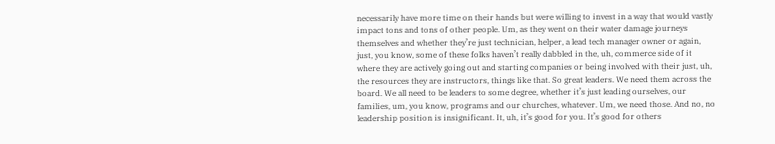necessarily have more time on their hands but were willing to invest in a way that would vastly impact tons and tons of other people. Um, as they went on their water damage journeys themselves and whether they’re just technician, helper, a lead tech manager owner or again, just, you know, some of these folks haven’t really dabbled in the, uh, commerce side of it where they are actively going out and starting companies or being involved with their just, uh, the resources they are instructors, things like that. So great leaders. We need them across the board. We all need to be leaders to some degree, whether it’s just leading ourselves, our families, um, you know, programs and our churches, whatever. Um, we need those. And no, no leadership position is insignificant. It, uh, it’s good for you. It’s good for others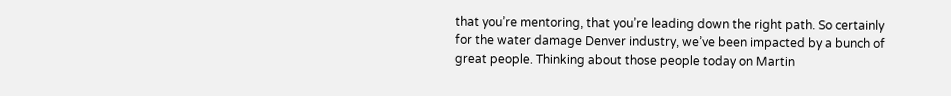that you’re mentoring, that you’re leading down the right path. So certainly for the water damage Denver industry, we’ve been impacted by a bunch of great people. Thinking about those people today on Martin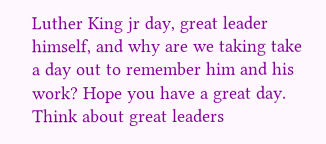Luther King jr day, great leader himself, and why are we taking take a day out to remember him and his work? Hope you have a great day. Think about great leaders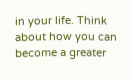in your life. Think about how you can become a greater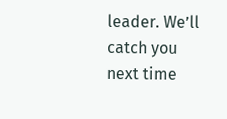leader. We’ll catch you next time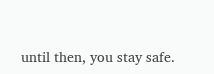until then, you stay safe.